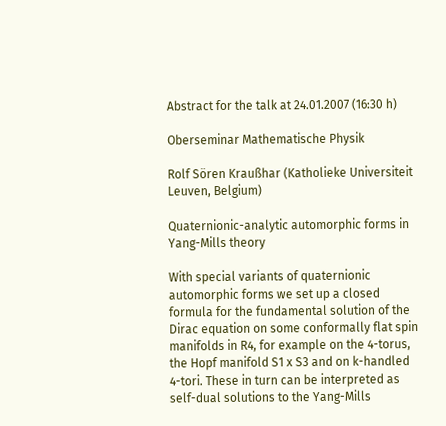Abstract for the talk at 24.01.2007 (16:30 h)

Oberseminar Mathematische Physik

Rolf Sören Kraußhar (Katholieke Universiteit Leuven, Belgium)

Quaternionic-analytic automorphic forms in Yang-Mills theory

With special variants of quaternionic automorphic forms we set up a closed formula for the fundamental solution of the Dirac equation on some conformally flat spin manifolds in R4, for example on the 4-torus, the Hopf manifold S1 x S3 and on k-handled 4-tori. These in turn can be interpreted as self-dual solutions to the Yang-Mills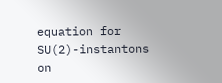equation for SU(2)-instantons on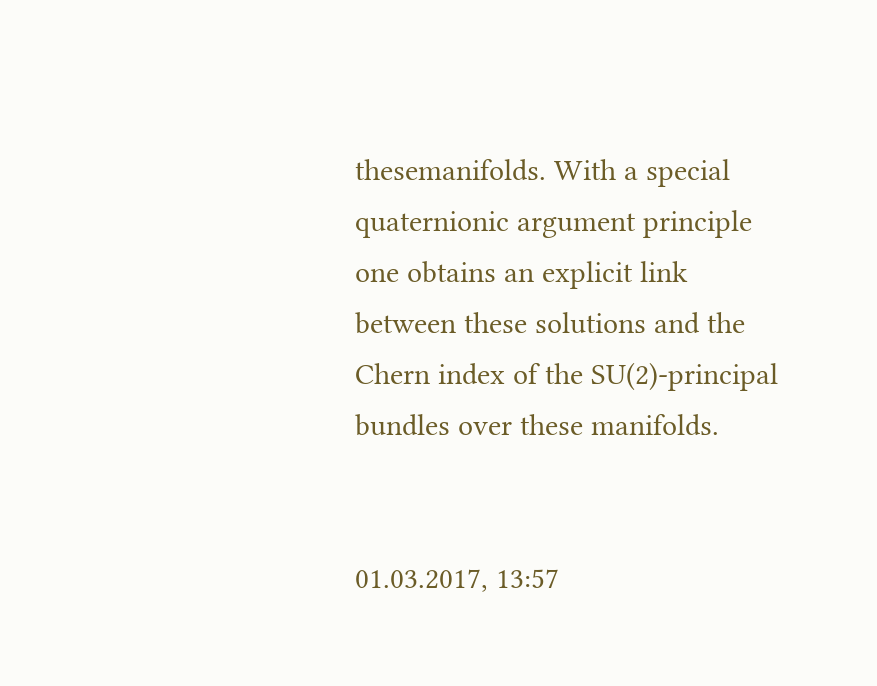thesemanifolds. With a special quaternionic argument principle one obtains an explicit link between these solutions and the Chern index of the SU(2)-principal bundles over these manifolds.


01.03.2017, 13:57